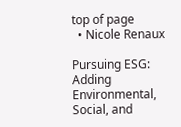top of page
  • Nicole Renaux

Pursuing ESG: Adding Environmental, Social, and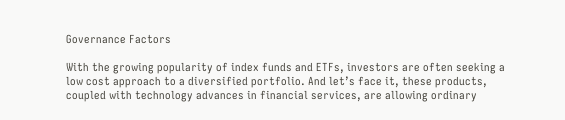Governance Factors

With the growing popularity of index funds and ETFs, investors are often seeking a low cost approach to a diversified portfolio. And let’s face it, these products, coupled with technology advances in financial services, are allowing ordinary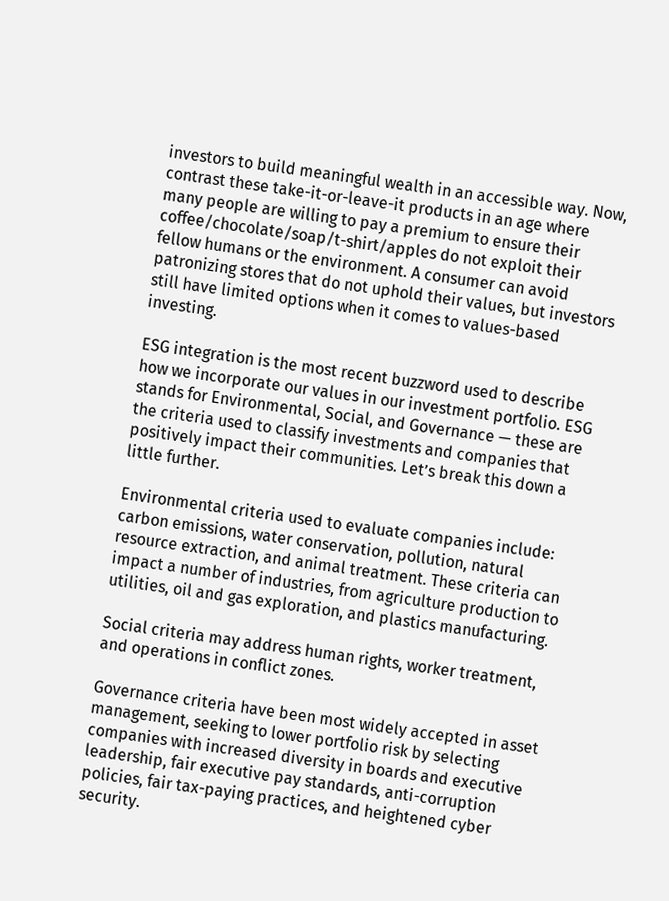investors to build meaningful wealth in an accessible way. Now, contrast these take-it-or-leave-it products in an age where many people are willing to pay a premium to ensure their coffee/chocolate/soap/t-shirt/apples do not exploit their fellow humans or the environment. A consumer can avoid patronizing stores that do not uphold their values, but investors still have limited options when it comes to values-based investing.

ESG integration is the most recent buzzword used to describe how we incorporate our values in our investment portfolio. ESG stands for Environmental, Social, and Governance — these are the criteria used to classify investments and companies that positively impact their communities. Let’s break this down a little further.

Environmental criteria used to evaluate companies include: carbon emissions, water conservation, pollution, natural resource extraction, and animal treatment. These criteria can impact a number of industries, from agriculture production to utilities, oil and gas exploration, and plastics manufacturing.

Social criteria may address human rights, worker treatment, and operations in conflict zones.

Governance criteria have been most widely accepted in asset management, seeking to lower portfolio risk by selecting companies with increased diversity in boards and executive leadership, fair executive pay standards, anti-corruption policies, fair tax-paying practices, and heightened cyber security.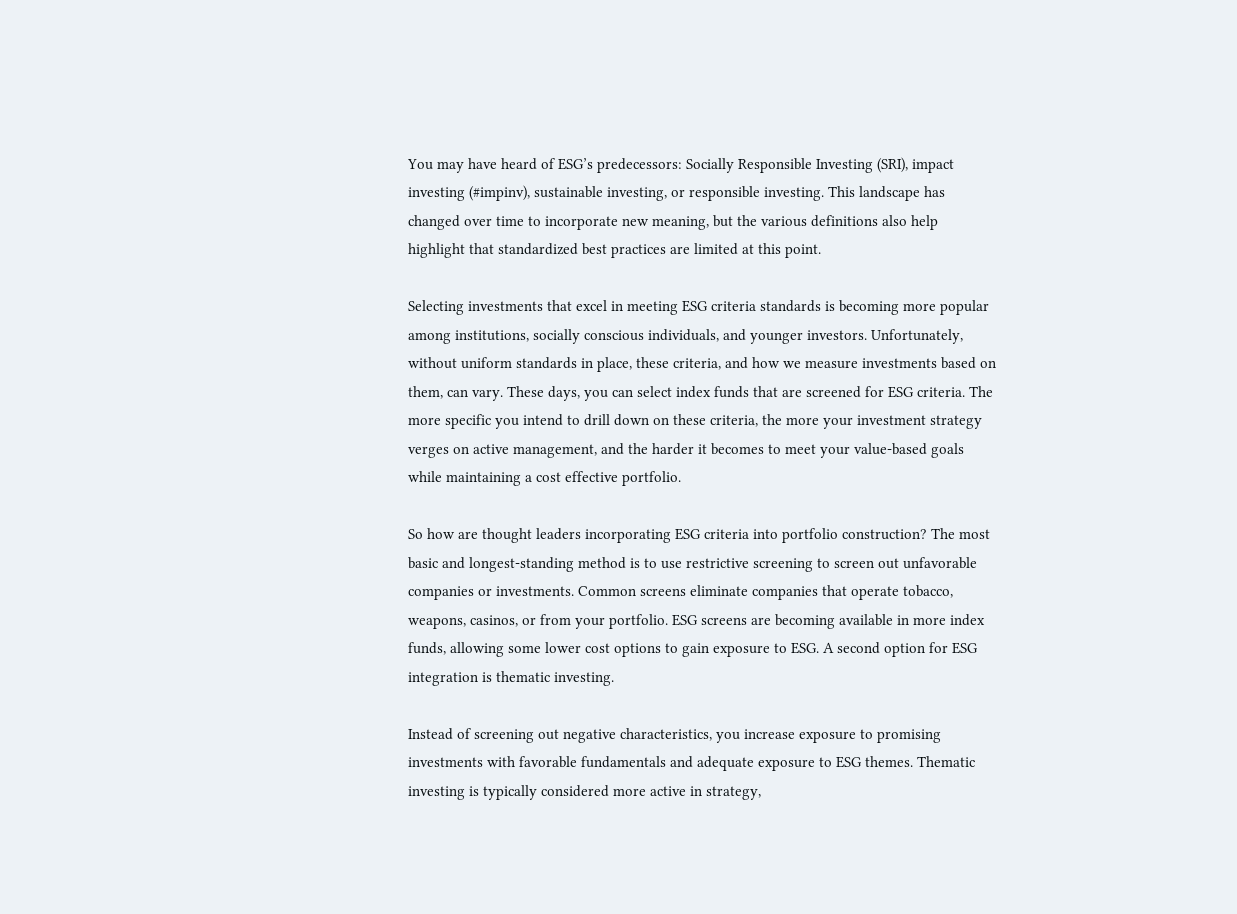You may have heard of ESG’s predecessors: Socially Responsible Investing (SRI), impact investing (#impinv), sustainable investing, or responsible investing. This landscape has changed over time to incorporate new meaning, but the various definitions also help highlight that standardized best practices are limited at this point.

Selecting investments that excel in meeting ESG criteria standards is becoming more popular among institutions, socially conscious individuals, and younger investors. Unfortunately, without uniform standards in place, these criteria, and how we measure investments based on them, can vary. These days, you can select index funds that are screened for ESG criteria. The more specific you intend to drill down on these criteria, the more your investment strategy verges on active management, and the harder it becomes to meet your value-based goals while maintaining a cost effective portfolio.

So how are thought leaders incorporating ESG criteria into portfolio construction? The most basic and longest-standing method is to use restrictive screening to screen out unfavorable companies or investments. Common screens eliminate companies that operate tobacco, weapons, casinos, or from your portfolio. ESG screens are becoming available in more index funds, allowing some lower cost options to gain exposure to ESG. A second option for ESG integration is thematic investing.

Instead of screening out negative characteristics, you increase exposure to promising investments with favorable fundamentals and adequate exposure to ESG themes. Thematic investing is typically considered more active in strategy,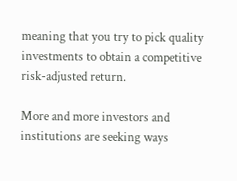meaning that you try to pick quality investments to obtain a competitive risk-adjusted return.

More and more investors and institutions are seeking ways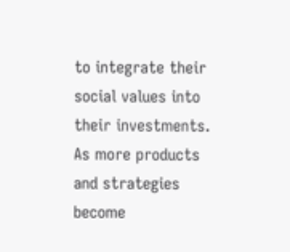to integrate their social values into their investments. As more products and strategies become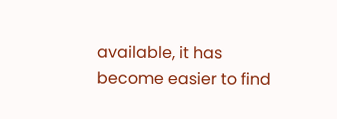available, it has become easier to find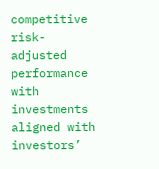competitive risk-adjusted performance with investments aligned with investors’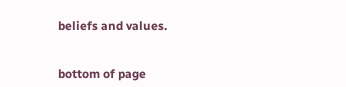beliefs and values.


bottom of page